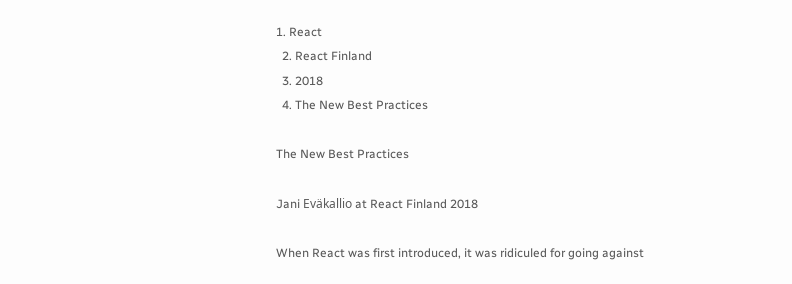1. React
  2. React Finland
  3. 2018
  4. The New Best Practices

The New Best Practices

Jani Eväkallio at React Finland 2018

When React was first introduced, it was ridiculed for going against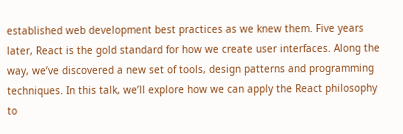established web development best practices as we knew them. Five years later, React is the gold standard for how we create user interfaces. Along the way, we’ve discovered a new set of tools, design patterns and programming techniques. In this talk, we’ll explore how we can apply the React philosophy to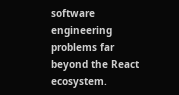software engineering problems far beyond the React ecosystem.